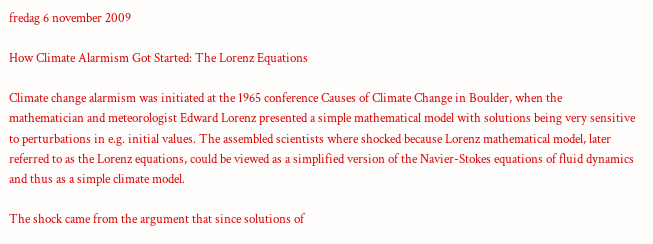fredag 6 november 2009

How Climate Alarmism Got Started: The Lorenz Equations

Climate change alarmism was initiated at the 1965 conference Causes of Climate Change in Boulder, when the mathematician and meteorologist Edward Lorenz presented a simple mathematical model with solutions being very sensitive to perturbations in e.g. initial values. The assembled scientists where shocked because Lorenz mathematical model, later referred to as the Lorenz equations, could be viewed as a simplified version of the Navier-Stokes equations of fluid dynamics and thus as a simple climate model.

The shock came from the argument that since solutions of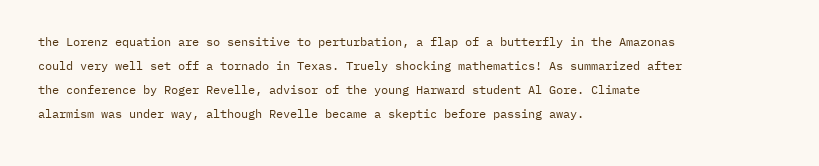the Lorenz equation are so sensitive to perturbation, a flap of a butterfly in the Amazonas could very well set off a tornado in Texas. Truely shocking mathematics! As summarized after the conference by Roger Revelle, advisor of the young Harward student Al Gore. Climate alarmism was under way, although Revelle became a skeptic before passing away.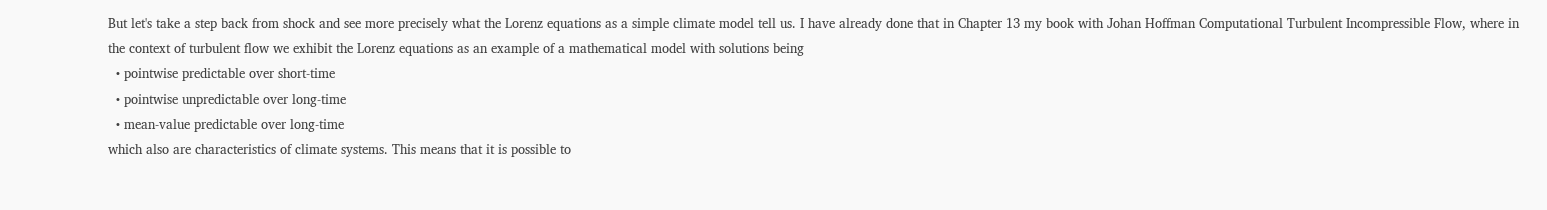But let's take a step back from shock and see more precisely what the Lorenz equations as a simple climate model tell us. I have already done that in Chapter 13 my book with Johan Hoffman Computational Turbulent Incompressible Flow, where in the context of turbulent flow we exhibit the Lorenz equations as an example of a mathematical model with solutions being
  • pointwise predictable over short-time
  • pointwise unpredictable over long-time
  • mean-value predictable over long-time
which also are characteristics of climate systems. This means that it is possible to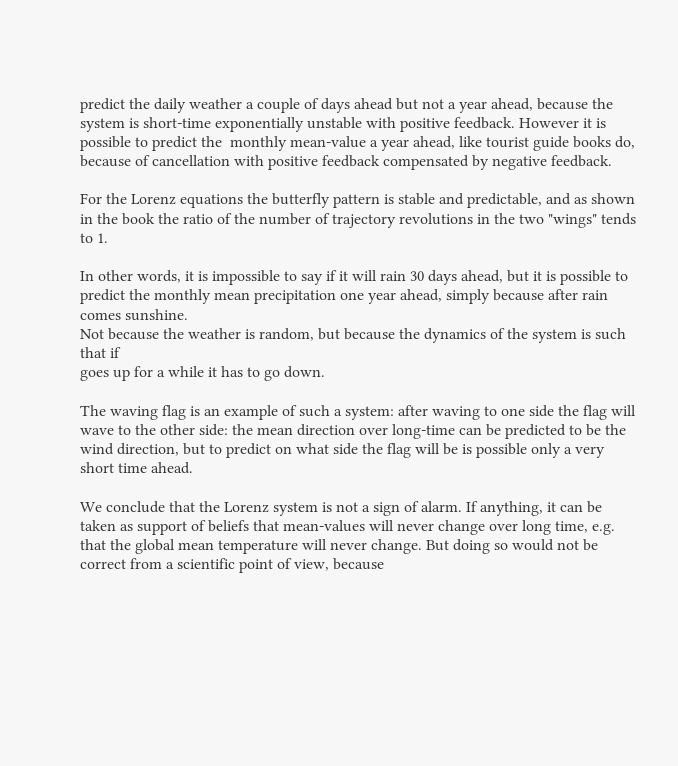predict the daily weather a couple of days ahead but not a year ahead, because the system is short-time exponentially unstable with positive feedback. However it is possible to predict the  monthly mean-value a year ahead, like tourist guide books do, because of cancellation with positive feedback compensated by negative feedback.

For the Lorenz equations the butterfly pattern is stable and predictable, and as shown in the book the ratio of the number of trajectory revolutions in the two "wings" tends to 1.

In other words, it is impossible to say if it will rain 30 days ahead, but it is possible to predict the monthly mean precipitation one year ahead, simply because after rain comes sunshine.
Not because the weather is random, but because the dynamics of the system is such that if
goes up for a while it has to go down.

The waving flag is an example of such a system: after waving to one side the flag will wave to the other side: the mean direction over long-time can be predicted to be the wind direction, but to predict on what side the flag will be is possible only a very short time ahead.

We conclude that the Lorenz system is not a sign of alarm. If anything, it can be taken as support of beliefs that mean-values will never change over long time, e.g. that the global mean temperature will never change. But doing so would not be correct from a scientific point of view, because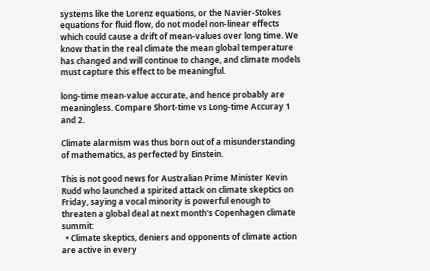systems like the Lorenz equations, or the Navier-Stokes equations for fluid flow, do not model non-linear effects which could cause a drift of mean-values over long time. We know that in the real climate the mean global temperature has changed and will continue to change, and climate models must capture this effect to be meaningful.

long-time mean-value accurate, and hence probably are meaningless. Compare Short-time vs Long-time Accuray 1 and 2.

Climate alarmism was thus born out of a misunderstanding of mathematics, as perfected by Einstein.

This is not good news for Australian Prime Minister Kevin Rudd who launched a spirited attack on climate skeptics on Friday, saying a vocal minority is powerful enough to threaten a global deal at next month's Copenhagen climate summit:
  • Climate skeptics, deniers and opponents of climate action are active in every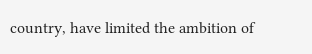country, have limited the ambition of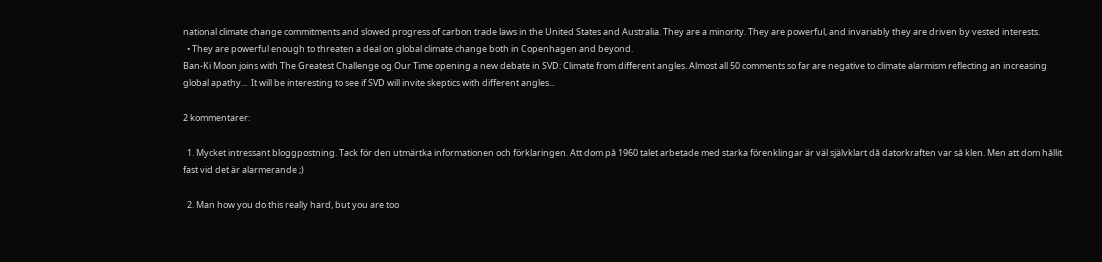national climate change commitments and slowed progress of carbon trade laws in the United States and Australia. They are a minority. They are powerful, and invariably they are driven by vested interests.
  • They are powerful enough to threaten a deal on global climate change both in Copenhagen and beyond.
Ban-Ki Moon joins with The Greatest Challenge og Our Time opening a new debate in SVD: Climate from different angles. Almost all 50 comments so far are negative to climate alarmism reflecting an increasing global apathy...  It will be interesting to see if SVD will invite skeptics with different angles...

2 kommentarer:

  1. Mycket intressant bloggpostning. Tack för den utmärtka informationen och förklaringen. Att dom på 1960 talet arbetade med starka förenklingar är väl självklart då datorkraften var så klen. Men att dom hållit fast vid det är alarmerande ;)

  2. Man how you do this really hard, but you are too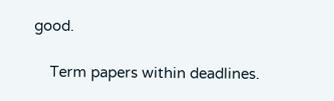good.

    Term papers within deadlines.